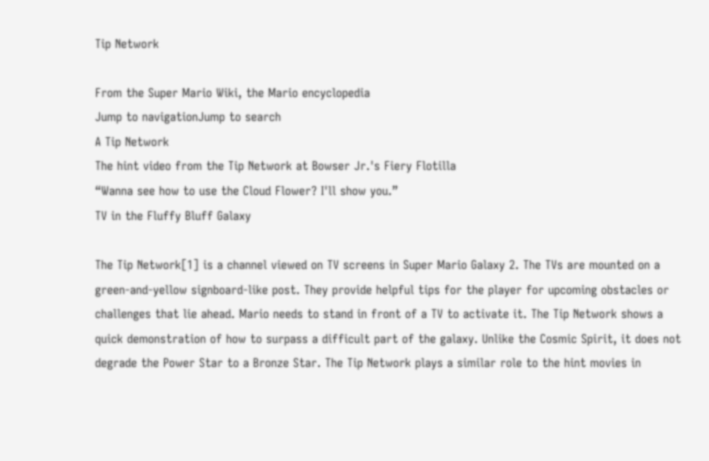Tip Network

From the Super Mario Wiki, the Mario encyclopedia
Jump to navigationJump to search
A Tip Network
The hint video from the Tip Network at Bowser Jr.'s Fiery Flotilla
“Wanna see how to use the Cloud Flower? I'll show you.”
TV in the Fluffy Bluff Galaxy

The Tip Network[1] is a channel viewed on TV screens in Super Mario Galaxy 2. The TVs are mounted on a green-and-yellow signboard-like post. They provide helpful tips for the player for upcoming obstacles or challenges that lie ahead. Mario needs to stand in front of a TV to activate it. The Tip Network shows a quick demonstration of how to surpass a difficult part of the galaxy. Unlike the Cosmic Spirit, it does not degrade the Power Star to a Bronze Star. The Tip Network plays a similar role to the hint movies in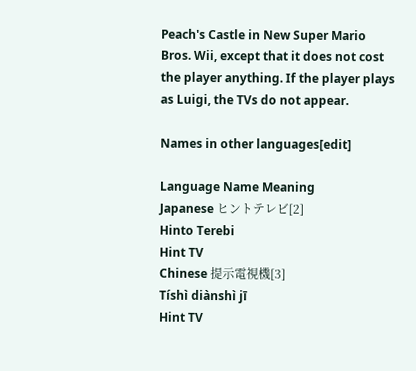Peach's Castle in New Super Mario Bros. Wii, except that it does not cost the player anything. If the player plays as Luigi, the TVs do not appear.

Names in other languages[edit]

Language Name Meaning
Japanese ヒントテレビ[2]
Hinto Terebi
Hint TV
Chinese 提示電視機[3]
Tíshì diànshì jī
Hint TV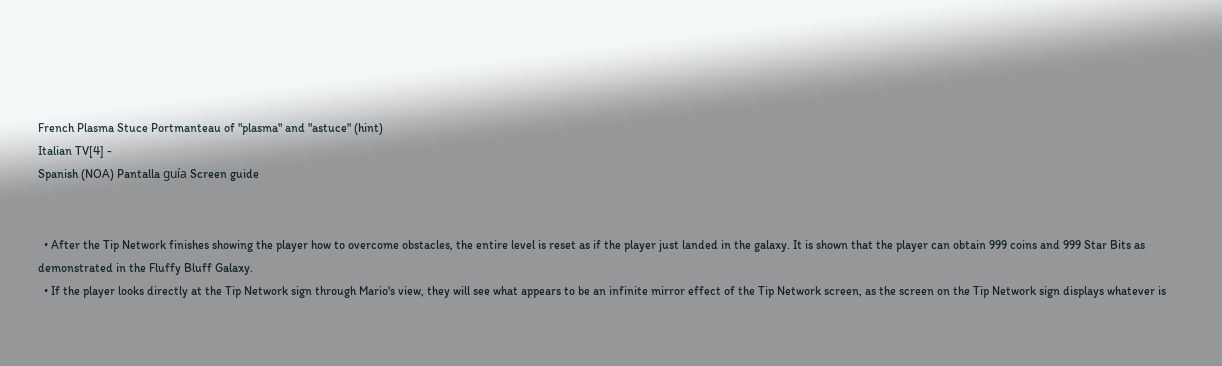French Plasma Stuce Portmanteau of "plasma" and "astuce" (hint)
Italian TV[4] -
Spanish (NOA) Pantalla guía Screen guide


  • After the Tip Network finishes showing the player how to overcome obstacles, the entire level is reset as if the player just landed in the galaxy. It is shown that the player can obtain 999 coins and 999 Star Bits as demonstrated in the Fluffy Bluff Galaxy.
  • If the player looks directly at the Tip Network sign through Mario's view, they will see what appears to be an infinite mirror effect of the Tip Network screen, as the screen on the Tip Network sign displays whatever is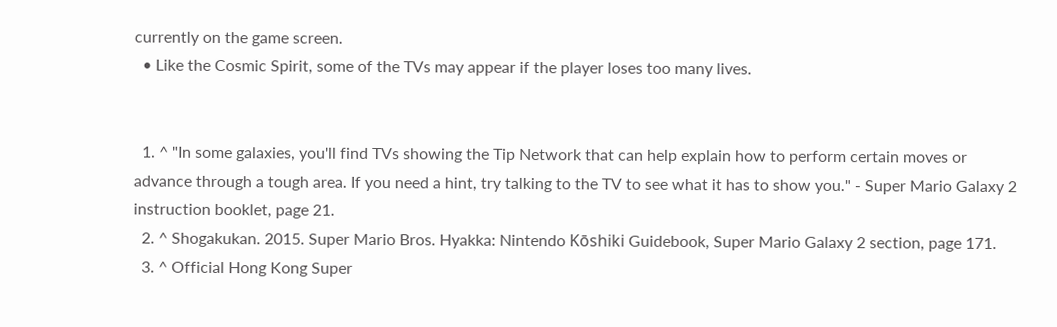currently on the game screen.
  • Like the Cosmic Spirit, some of the TVs may appear if the player loses too many lives.


  1. ^ "In some galaxies, you'll find TVs showing the Tip Network that can help explain how to perform certain moves or advance through a tough area. If you need a hint, try talking to the TV to see what it has to show you." - Super Mario Galaxy 2 instruction booklet, page 21.
  2. ^ Shogakukan. 2015. Super Mario Bros. Hyakka: Nintendo Kōshiki Guidebook, Super Mario Galaxy 2 section, page 171.
  3. ^ Official Hong Kong Super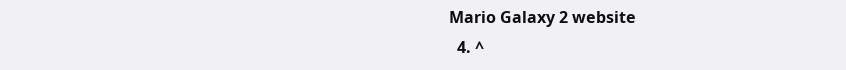Mario Galaxy 2 website
  4. ^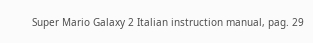Super Mario Galaxy 2 Italian instruction manual, pag. 29